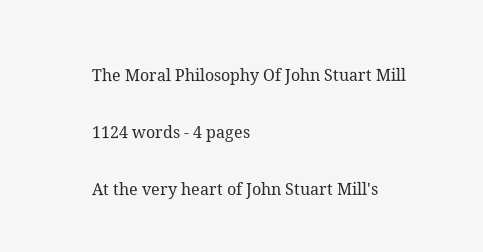The Moral Philosophy Of John Stuart Mill

1124 words - 4 pages

At the very heart of John Stuart Mill's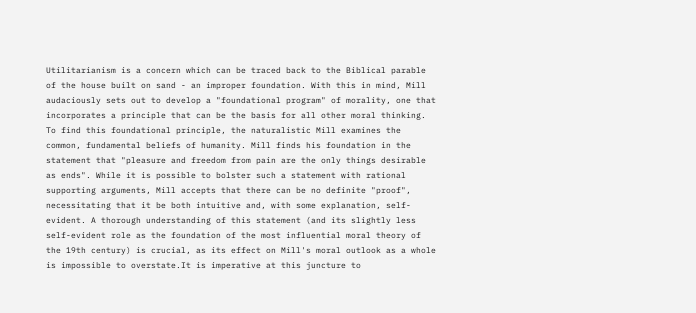Utilitarianism is a concern which can be traced back to the Biblical parable of the house built on sand - an improper foundation. With this in mind, Mill audaciously sets out to develop a "foundational program" of morality, one that incorporates a principle that can be the basis for all other moral thinking. To find this foundational principle, the naturalistic Mill examines the common, fundamental beliefs of humanity. Mill finds his foundation in the statement that "pleasure and freedom from pain are the only things desirable as ends". While it is possible to bolster such a statement with rational supporting arguments, Mill accepts that there can be no definite "proof", necessitating that it be both intuitive and, with some explanation, self-evident. A thorough understanding of this statement (and its slightly less self-evident role as the foundation of the most influential moral theory of the 19th century) is crucial, as its effect on Mill's moral outlook as a whole is impossible to overstate.It is imperative at this juncture to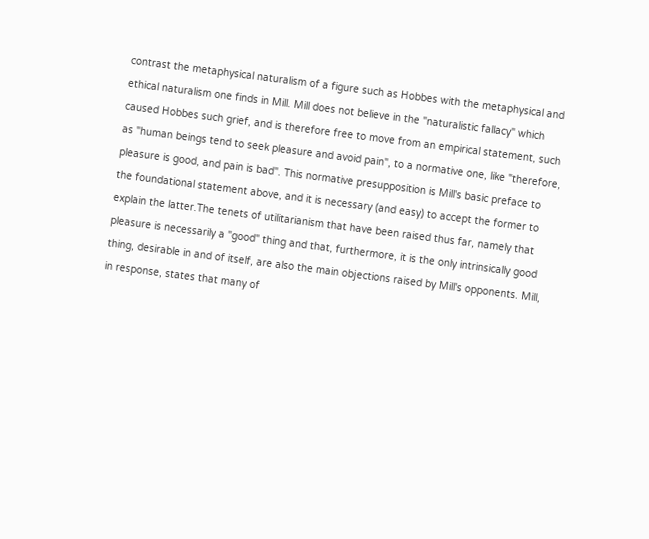contrast the metaphysical naturalism of a figure such as Hobbes with the metaphysical and ethical naturalism one finds in Mill. Mill does not believe in the "naturalistic fallacy" which caused Hobbes such grief, and is therefore free to move from an empirical statement, such as "human beings tend to seek pleasure and avoid pain", to a normative one, like "therefore, pleasure is good, and pain is bad". This normative presupposition is Mill's basic preface to the foundational statement above, and it is necessary (and easy) to accept the former to explain the latter.The tenets of utilitarianism that have been raised thus far, namely that pleasure is necessarily a "good" thing and that, furthermore, it is the only intrinsically good thing, desirable in and of itself, are also the main objections raised by Mill's opponents. Mill, in response, states that many of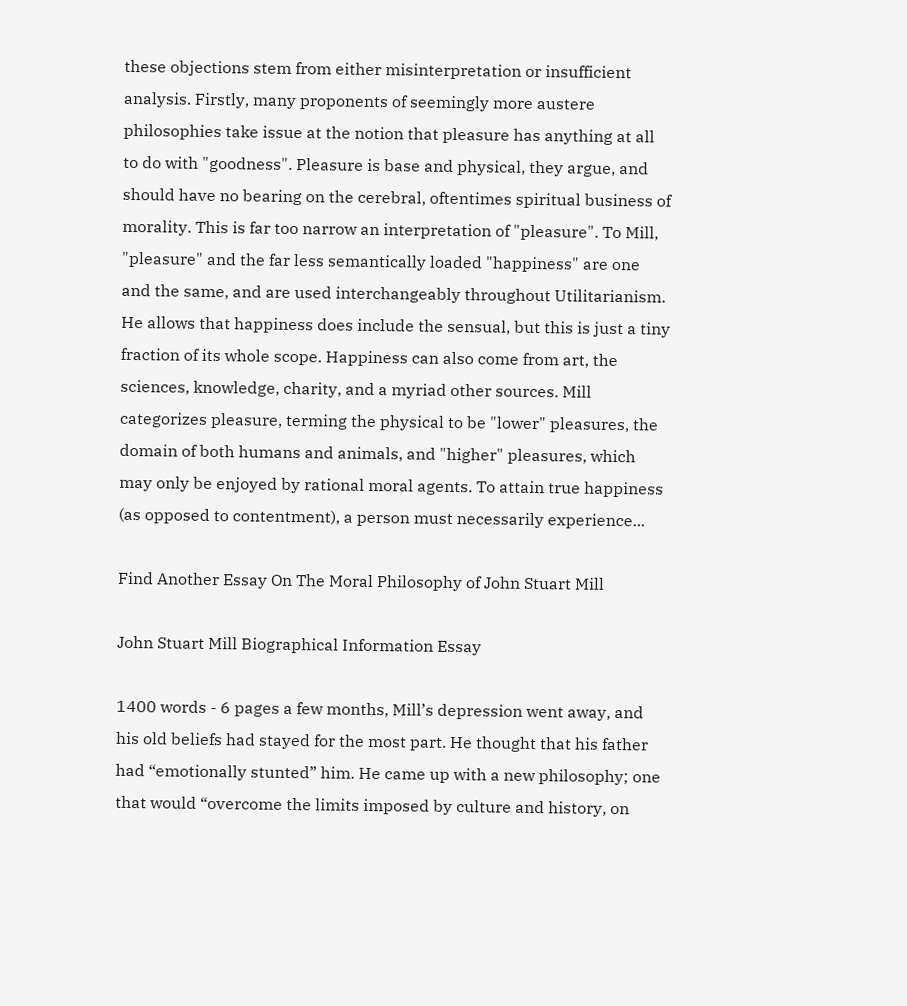these objections stem from either misinterpretation or insufficient analysis. Firstly, many proponents of seemingly more austere philosophies take issue at the notion that pleasure has anything at all to do with "goodness". Pleasure is base and physical, they argue, and should have no bearing on the cerebral, oftentimes spiritual business of morality. This is far too narrow an interpretation of "pleasure". To Mill, "pleasure" and the far less semantically loaded "happiness" are one and the same, and are used interchangeably throughout Utilitarianism. He allows that happiness does include the sensual, but this is just a tiny fraction of its whole scope. Happiness can also come from art, the sciences, knowledge, charity, and a myriad other sources. Mill categorizes pleasure, terming the physical to be "lower" pleasures, the domain of both humans and animals, and "higher" pleasures, which may only be enjoyed by rational moral agents. To attain true happiness (as opposed to contentment), a person must necessarily experience...

Find Another Essay On The Moral Philosophy of John Stuart Mill

John Stuart Mill Biographical Information Essay

1400 words - 6 pages a few months, Mill’s depression went away, and his old beliefs had stayed for the most part. He thought that his father had “emotionally stunted” him. He came up with a new philosophy; one that would “overcome the limits imposed by culture and history, on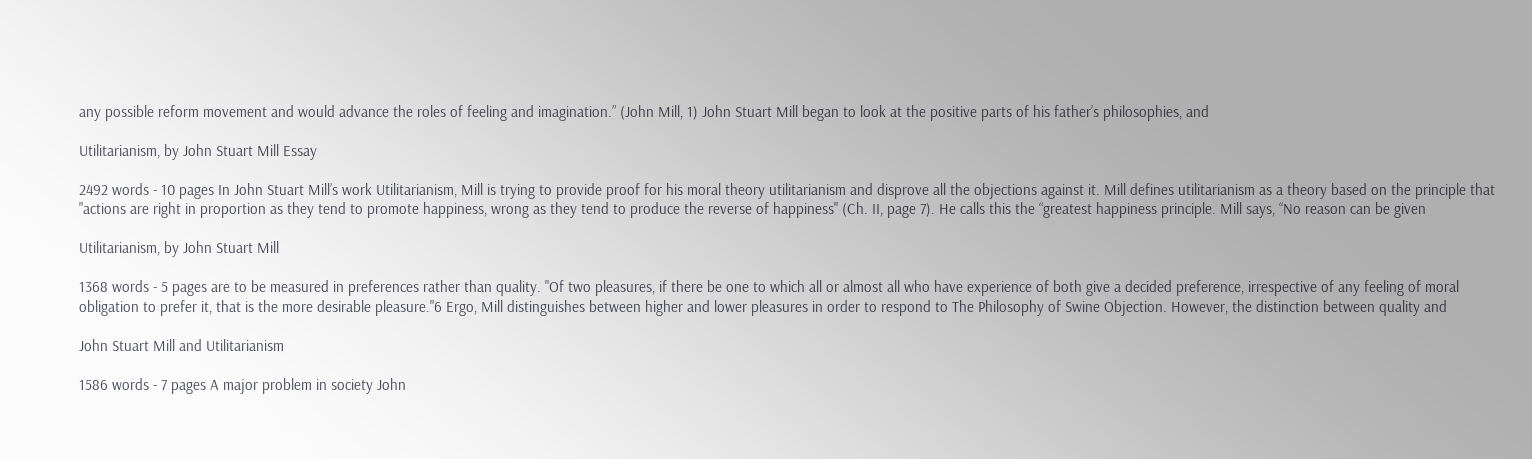any possible reform movement and would advance the roles of feeling and imagination.” (John Mill, 1) John Stuart Mill began to look at the positive parts of his father’s philosophies, and

Utilitarianism, by John Stuart Mill Essay

2492 words - 10 pages In John Stuart Mill’s work Utilitarianism, Mill is trying to provide proof for his moral theory utilitarianism and disprove all the objections against it. Mill defines utilitarianism as a theory based on the principle that "actions are right in proportion as they tend to promote happiness, wrong as they tend to produce the reverse of happiness" (Ch. II, page 7). He calls this the “greatest happiness principle. Mill says, “No reason can be given

Utilitarianism, by John Stuart Mill

1368 words - 5 pages are to be measured in preferences rather than quality. "Of two pleasures, if there be one to which all or almost all who have experience of both give a decided preference, irrespective of any feeling of moral obligation to prefer it, that is the more desirable pleasure."6 Ergo, Mill distinguishes between higher and lower pleasures in order to respond to The Philosophy of Swine Objection. However, the distinction between quality and

John Stuart Mill and Utilitarianism

1586 words - 7 pages A major problem in society John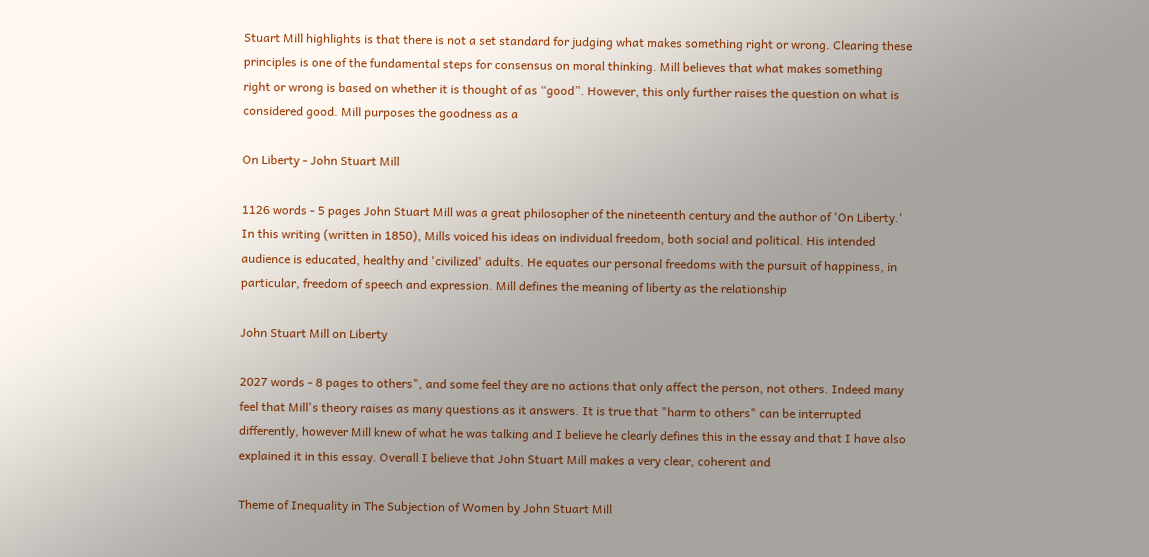Stuart Mill highlights is that there is not a set standard for judging what makes something right or wrong. Clearing these principles is one of the fundamental steps for consensus on moral thinking. Mill believes that what makes something right or wrong is based on whether it is thought of as “good”. However, this only further raises the question on what is considered good. Mill purposes the goodness as a

On Liberty - John Stuart Mill

1126 words - 5 pages John Stuart Mill was a great philosopher of the nineteenth century and the author of 'On Liberty.' In this writing (written in 1850), Mills voiced his ideas on individual freedom, both social and political. His intended audience is educated, healthy and 'civilized' adults. He equates our personal freedoms with the pursuit of happiness, in particular, freedom of speech and expression. Mill defines the meaning of liberty as the relationship

John Stuart Mill on Liberty

2027 words - 8 pages to others", and some feel they are no actions that only affect the person, not others. Indeed many feel that Mill's theory raises as many questions as it answers. It is true that "harm to others" can be interrupted differently, however Mill knew of what he was talking and I believe he clearly defines this in the essay and that I have also explained it in this essay. Overall I believe that John Stuart Mill makes a very clear, coherent and

Theme of Inequality in The Subjection of Women by John Stuart Mill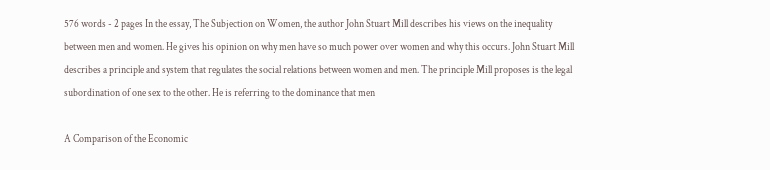576 words - 2 pages In the essay, The Subjection on Women, the author John Stuart Mill describes his views on the inequality between men and women. He gives his opinion on why men have so much power over women and why this occurs. John Stuart Mill describes a principle and system that regulates the social relations between women and men. The principle Mill proposes is the legal subordination of one sex to the other. He is referring to the dominance that men

A Comparison of the Economic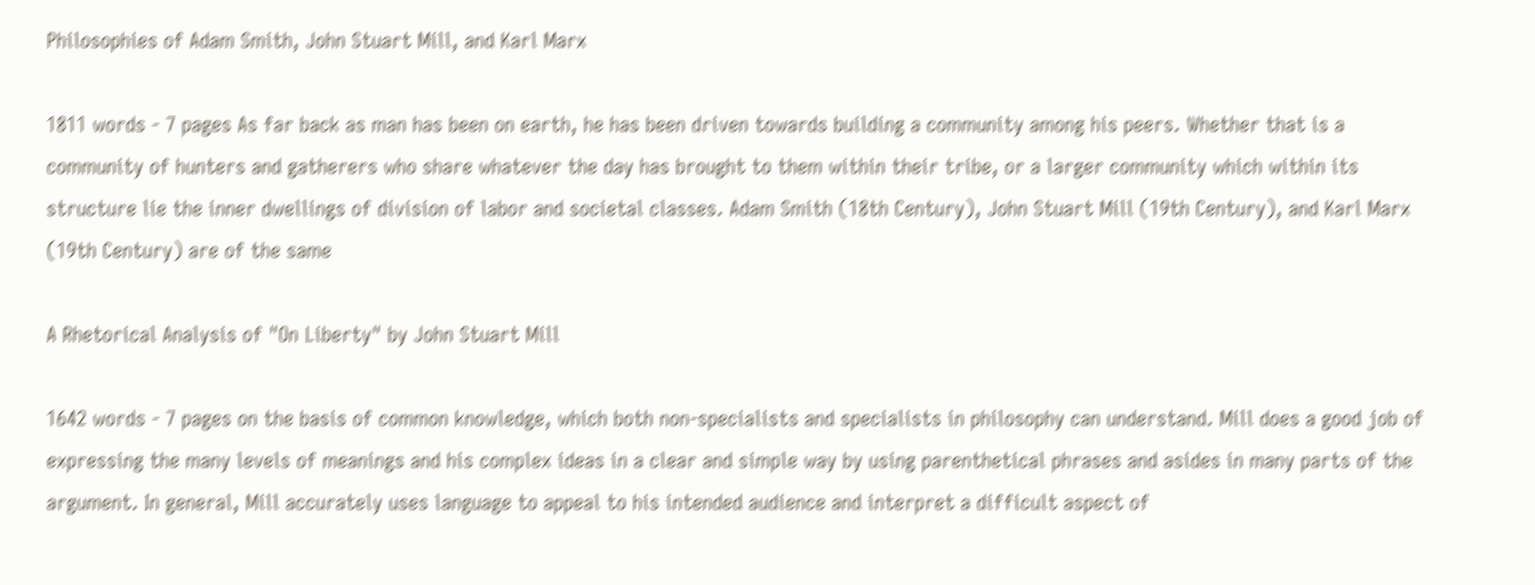Philosophies of Adam Smith, John Stuart Mill, and Karl Marx

1811 words - 7 pages As far back as man has been on earth, he has been driven towards building a community among his peers. Whether that is a community of hunters and gatherers who share whatever the day has brought to them within their tribe, or a larger community which within its structure lie the inner dwellings of division of labor and societal classes. Adam Smith (18th Century), John Stuart Mill (19th Century), and Karl Marx (19th Century) are of the same

A Rhetorical Analysis of "On Liberty" by John Stuart Mill

1642 words - 7 pages on the basis of common knowledge, which both non-specialists and specialists in philosophy can understand. Mill does a good job of expressing the many levels of meanings and his complex ideas in a clear and simple way by using parenthetical phrases and asides in many parts of the argument. In general, Mill accurately uses language to appeal to his intended audience and interpret a difficult aspect of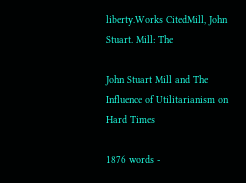liberty.Works CitedMill, John Stuart. Mill: The

John Stuart Mill and The Influence of Utilitarianism on Hard Times

1876 words -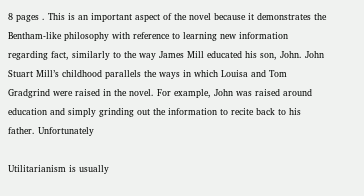8 pages . This is an important aspect of the novel because it demonstrates the Bentham-like philosophy with reference to learning new information regarding fact, similarly to the way James Mill educated his son, John. John Stuart Mill’s childhood parallels the ways in which Louisa and Tom Gradgrind were raised in the novel. For example, John was raised around education and simply grinding out the information to recite back to his father. Unfortunately

Utilitarianism is usually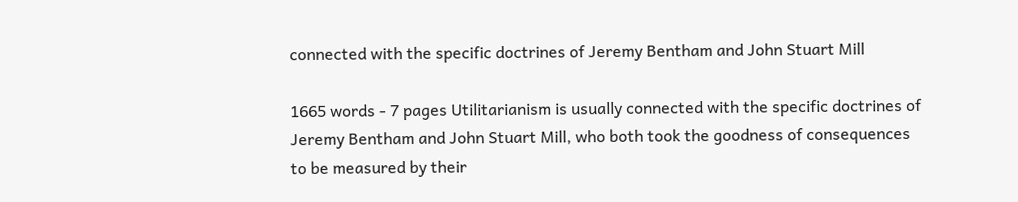connected with the specific doctrines of Jeremy Bentham and John Stuart Mill

1665 words - 7 pages Utilitarianism is usually connected with the specific doctrines of Jeremy Bentham and John Stuart Mill, who both took the goodness of consequences to be measured by their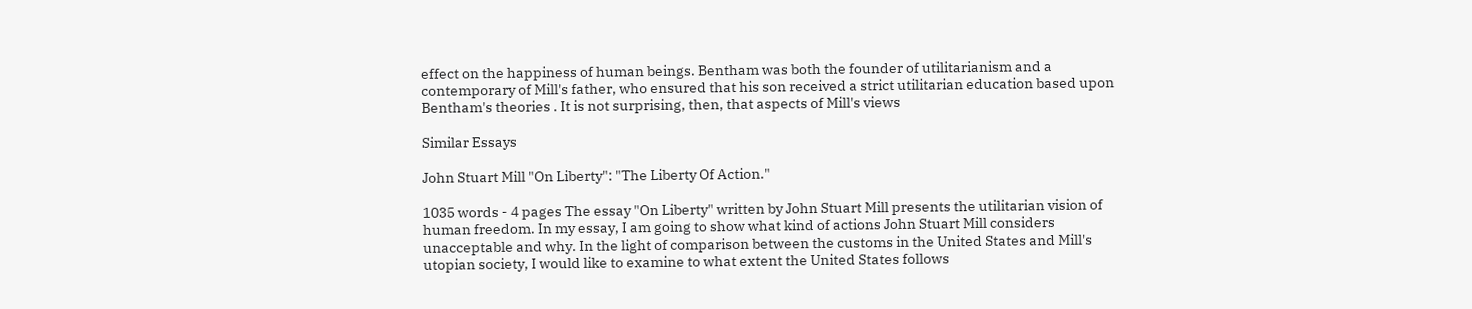effect on the happiness of human beings. Bentham was both the founder of utilitarianism and a contemporary of Mill's father, who ensured that his son received a strict utilitarian education based upon Bentham's theories . It is not surprising, then, that aspects of Mill's views

Similar Essays

John Stuart Mill "On Liberty": "The Liberty Of Action."

1035 words - 4 pages The essay "On Liberty" written by John Stuart Mill presents the utilitarian vision of human freedom. In my essay, I am going to show what kind of actions John Stuart Mill considers unacceptable and why. In the light of comparison between the customs in the United States and Mill's utopian society, I would like to examine to what extent the United States follows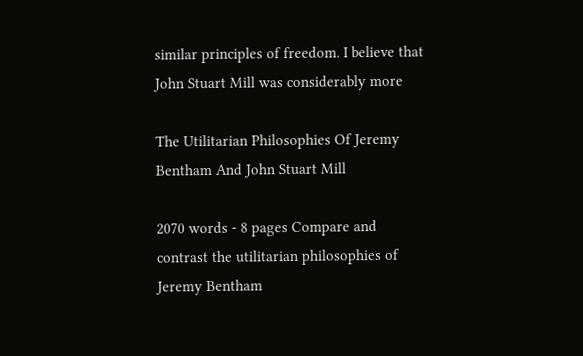similar principles of freedom. I believe that John Stuart Mill was considerably more

The Utilitarian Philosophies Of Jeremy Bentham And John Stuart Mill

2070 words - 8 pages Compare and contrast the utilitarian philosophies of Jeremy Bentham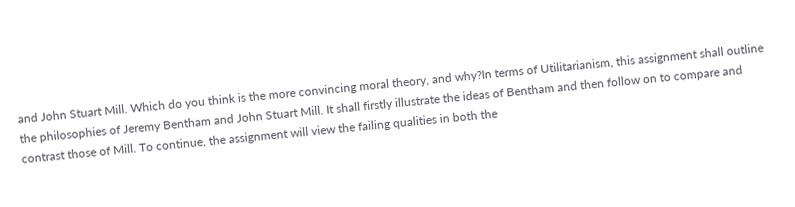and John Stuart Mill. Which do you think is the more convincing moral theory, and why?In terms of Utilitarianism, this assignment shall outline the philosophies of Jeremy Bentham and John Stuart Mill. It shall firstly illustrate the ideas of Bentham and then follow on to compare and contrast those of Mill. To continue, the assignment will view the failing qualities in both the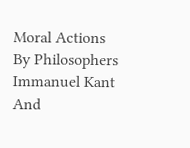Moral Actions By Philosophers Immanuel Kant And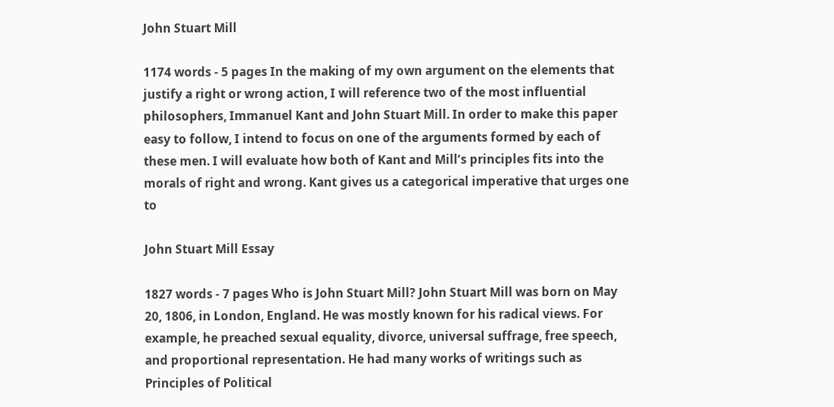John Stuart Mill

1174 words - 5 pages In the making of my own argument on the elements that justify a right or wrong action, I will reference two of the most influential philosophers, Immanuel Kant and John Stuart Mill. In order to make this paper easy to follow, I intend to focus on one of the arguments formed by each of these men. I will evaluate how both of Kant and Mill’s principles fits into the morals of right and wrong. Kant gives us a categorical imperative that urges one to

John Stuart Mill Essay

1827 words - 7 pages Who is John Stuart Mill? John Stuart Mill was born on May 20, 1806, in London, England. He was mostly known for his radical views. For example, he preached sexual equality, divorce, universal suffrage, free speech, and proportional representation. He had many works of writings such as Principles of Political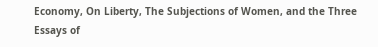Economy, On Liberty, The Subjections of Women, and the Three Essays of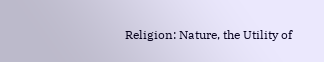Religion: Nature, the Utility of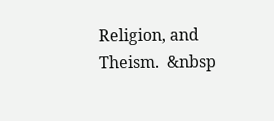Religion, and Theism.  &nbsp